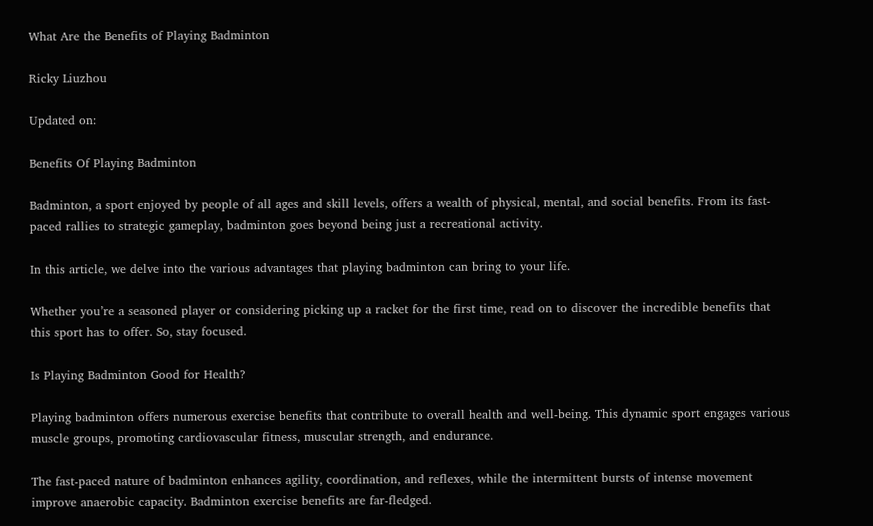What Are the Benefits of Playing Badminton

Ricky Liuzhou

Updated on:

Benefits Of Playing Badminton

Badminton, a sport enjoyed by people of all ages and skill levels, offers a wealth of physical, mental, and social benefits. From its fast-paced rallies to strategic gameplay, badminton goes beyond being just a recreational activity.

In this article, we delve into the various advantages that playing badminton can bring to your life.

Whether you’re a seasoned player or considering picking up a racket for the first time, read on to discover the incredible benefits that this sport has to offer. So, stay focused.

Is Playing Badminton Good for Health?

Playing badminton offers numerous exercise benefits that contribute to overall health and well-being. This dynamic sport engages various muscle groups, promoting cardiovascular fitness, muscular strength, and endurance.

The fast-paced nature of badminton enhances agility, coordination, and reflexes, while the intermittent bursts of intense movement improve anaerobic capacity. Badminton exercise benefits are far-fledged.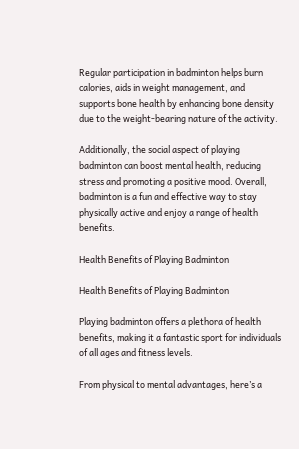Regular participation in badminton helps burn calories, aids in weight management, and supports bone health by enhancing bone density due to the weight-bearing nature of the activity.

Additionally, the social aspect of playing badminton can boost mental health, reducing stress and promoting a positive mood. Overall, badminton is a fun and effective way to stay physically active and enjoy a range of health benefits.

Health Benefits of Playing Badminton

Health Benefits of Playing Badminton

Playing badminton offers a plethora of health benefits, making it a fantastic sport for individuals of all ages and fitness levels.

From physical to mental advantages, here’s a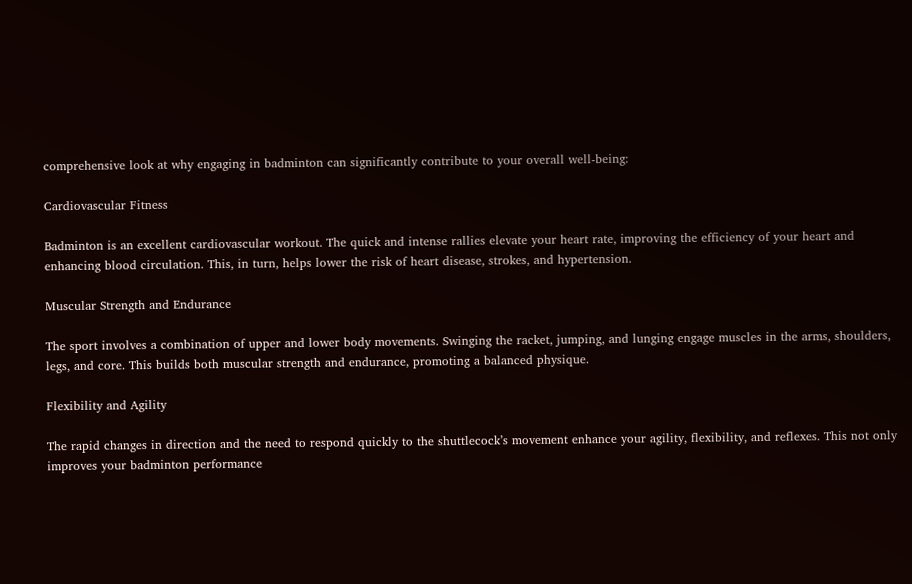comprehensive look at why engaging in badminton can significantly contribute to your overall well-being:

Cardiovascular Fitness

Badminton is an excellent cardiovascular workout. The quick and intense rallies elevate your heart rate, improving the efficiency of your heart and enhancing blood circulation. This, in turn, helps lower the risk of heart disease, strokes, and hypertension.

Muscular Strength and Endurance

The sport involves a combination of upper and lower body movements. Swinging the racket, jumping, and lunging engage muscles in the arms, shoulders, legs, and core. This builds both muscular strength and endurance, promoting a balanced physique.

Flexibility and Agility

The rapid changes in direction and the need to respond quickly to the shuttlecock’s movement enhance your agility, flexibility, and reflexes. This not only improves your badminton performance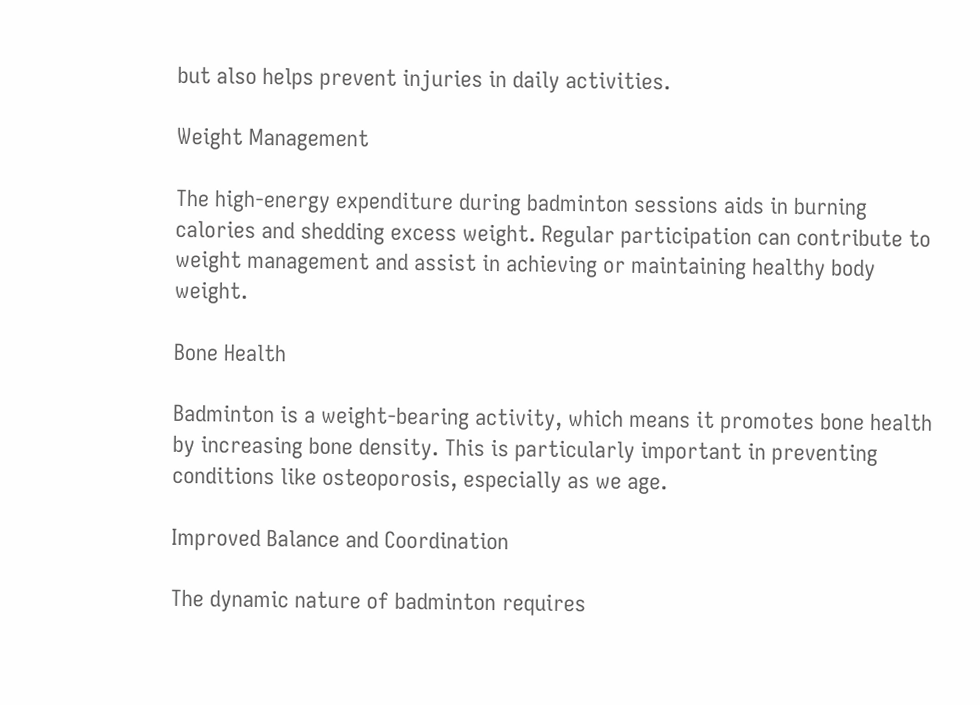but also helps prevent injuries in daily activities.

Weight Management

The high-energy expenditure during badminton sessions aids in burning calories and shedding excess weight. Regular participation can contribute to weight management and assist in achieving or maintaining healthy body weight.

Bone Health

Badminton is a weight-bearing activity, which means it promotes bone health by increasing bone density. This is particularly important in preventing conditions like osteoporosis, especially as we age.

Improved Balance and Coordination

The dynamic nature of badminton requires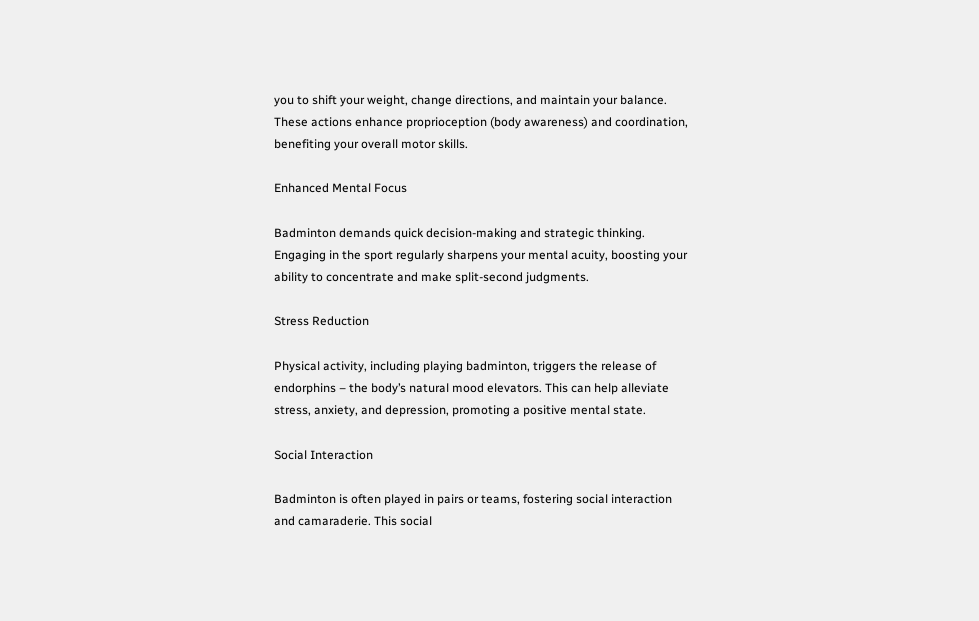you to shift your weight, change directions, and maintain your balance. These actions enhance proprioception (body awareness) and coordination, benefiting your overall motor skills.

Enhanced Mental Focus

Badminton demands quick decision-making and strategic thinking. Engaging in the sport regularly sharpens your mental acuity, boosting your ability to concentrate and make split-second judgments.

Stress Reduction

Physical activity, including playing badminton, triggers the release of endorphins – the body’s natural mood elevators. This can help alleviate stress, anxiety, and depression, promoting a positive mental state.

Social Interaction

Badminton is often played in pairs or teams, fostering social interaction and camaraderie. This social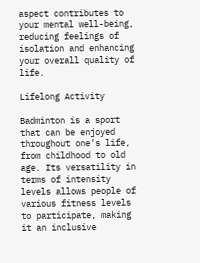aspect contributes to your mental well-being, reducing feelings of isolation and enhancing your overall quality of life.

Lifelong Activity

Badminton is a sport that can be enjoyed throughout one’s life, from childhood to old age. Its versatility in terms of intensity levels allows people of various fitness levels to participate, making it an inclusive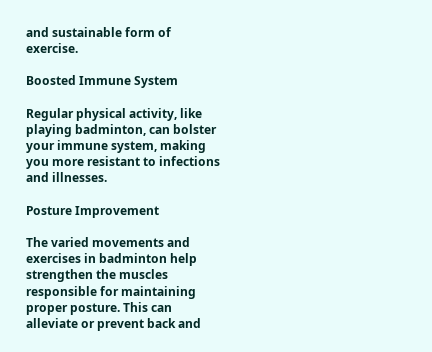and sustainable form of exercise.

Boosted Immune System

Regular physical activity, like playing badminton, can bolster your immune system, making you more resistant to infections and illnesses.

Posture Improvement

The varied movements and exercises in badminton help strengthen the muscles responsible for maintaining proper posture. This can alleviate or prevent back and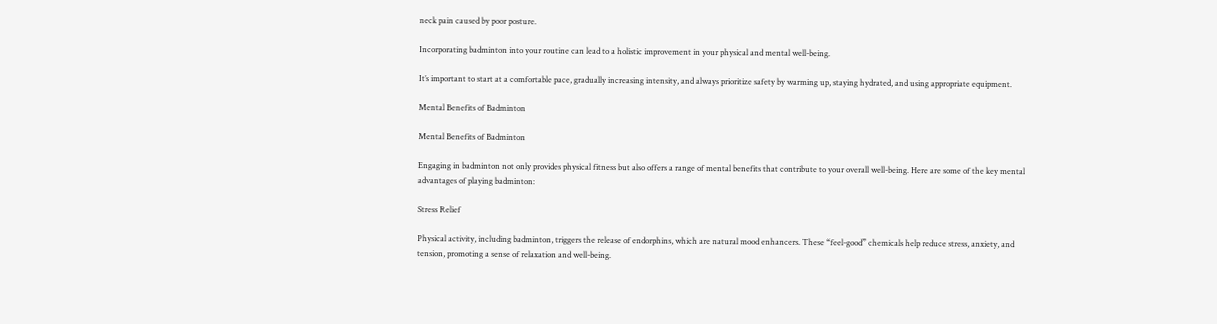neck pain caused by poor posture.

Incorporating badminton into your routine can lead to a holistic improvement in your physical and mental well-being.

It’s important to start at a comfortable pace, gradually increasing intensity, and always prioritize safety by warming up, staying hydrated, and using appropriate equipment.

Mental Benefits of Badminton

Mental Benefits of Badminton

Engaging in badminton not only provides physical fitness but also offers a range of mental benefits that contribute to your overall well-being. Here are some of the key mental advantages of playing badminton:

Stress Relief

Physical activity, including badminton, triggers the release of endorphins, which are natural mood enhancers. These “feel-good” chemicals help reduce stress, anxiety, and tension, promoting a sense of relaxation and well-being.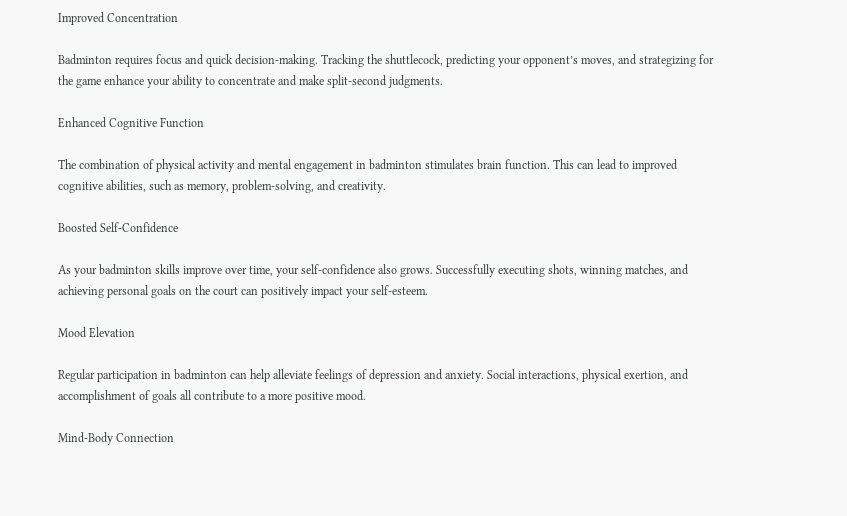Improved Concentration

Badminton requires focus and quick decision-making. Tracking the shuttlecock, predicting your opponent’s moves, and strategizing for the game enhance your ability to concentrate and make split-second judgments.

Enhanced Cognitive Function

The combination of physical activity and mental engagement in badminton stimulates brain function. This can lead to improved cognitive abilities, such as memory, problem-solving, and creativity.

Boosted Self-Confidence

As your badminton skills improve over time, your self-confidence also grows. Successfully executing shots, winning matches, and achieving personal goals on the court can positively impact your self-esteem.

Mood Elevation

Regular participation in badminton can help alleviate feelings of depression and anxiety. Social interactions, physical exertion, and accomplishment of goals all contribute to a more positive mood.

Mind-Body Connection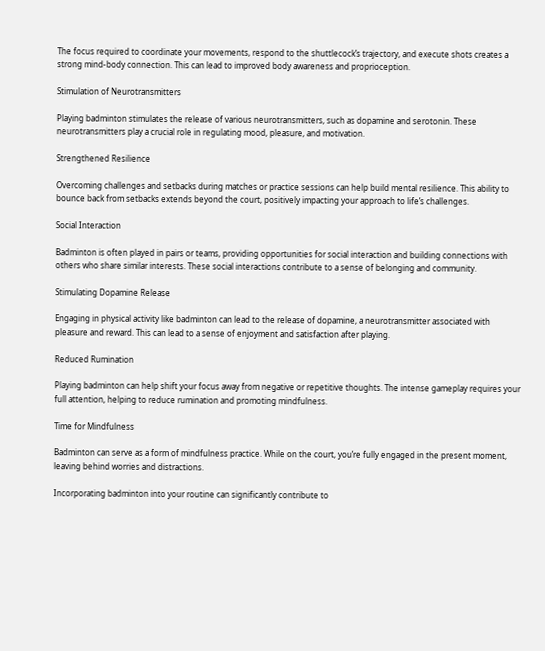The focus required to coordinate your movements, respond to the shuttlecock’s trajectory, and execute shots creates a strong mind-body connection. This can lead to improved body awareness and proprioception.

Stimulation of Neurotransmitters

Playing badminton stimulates the release of various neurotransmitters, such as dopamine and serotonin. These neurotransmitters play a crucial role in regulating mood, pleasure, and motivation.

Strengthened Resilience

Overcoming challenges and setbacks during matches or practice sessions can help build mental resilience. This ability to bounce back from setbacks extends beyond the court, positively impacting your approach to life’s challenges.

Social Interaction

Badminton is often played in pairs or teams, providing opportunities for social interaction and building connections with others who share similar interests. These social interactions contribute to a sense of belonging and community.

Stimulating Dopamine Release

Engaging in physical activity like badminton can lead to the release of dopamine, a neurotransmitter associated with pleasure and reward. This can lead to a sense of enjoyment and satisfaction after playing.

Reduced Rumination

Playing badminton can help shift your focus away from negative or repetitive thoughts. The intense gameplay requires your full attention, helping to reduce rumination and promoting mindfulness.

Time for Mindfulness

Badminton can serve as a form of mindfulness practice. While on the court, you’re fully engaged in the present moment, leaving behind worries and distractions.

Incorporating badminton into your routine can significantly contribute to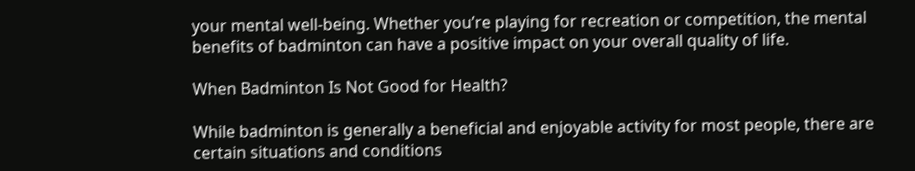your mental well-being. Whether you’re playing for recreation or competition, the mental benefits of badminton can have a positive impact on your overall quality of life.

When Badminton Is Not Good for Health?

While badminton is generally a beneficial and enjoyable activity for most people, there are certain situations and conditions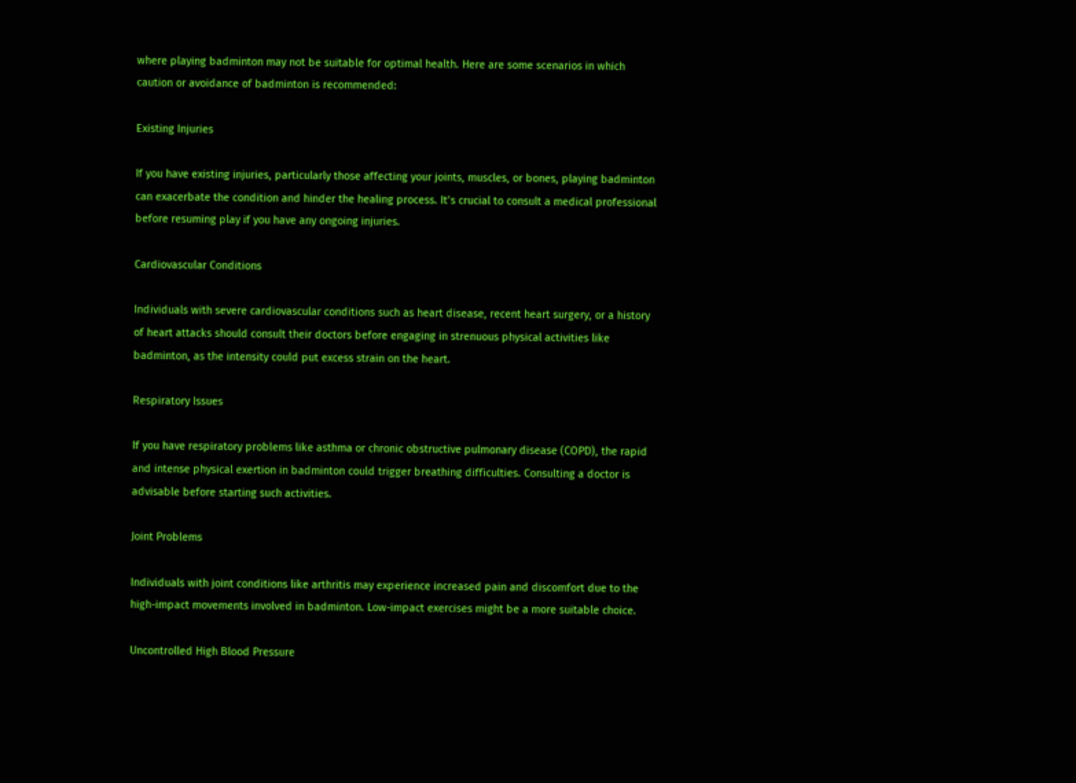where playing badminton may not be suitable for optimal health. Here are some scenarios in which caution or avoidance of badminton is recommended:

Existing Injuries

If you have existing injuries, particularly those affecting your joints, muscles, or bones, playing badminton can exacerbate the condition and hinder the healing process. It’s crucial to consult a medical professional before resuming play if you have any ongoing injuries.

Cardiovascular Conditions

Individuals with severe cardiovascular conditions such as heart disease, recent heart surgery, or a history of heart attacks should consult their doctors before engaging in strenuous physical activities like badminton, as the intensity could put excess strain on the heart.

Respiratory Issues

If you have respiratory problems like asthma or chronic obstructive pulmonary disease (COPD), the rapid and intense physical exertion in badminton could trigger breathing difficulties. Consulting a doctor is advisable before starting such activities.

Joint Problems

Individuals with joint conditions like arthritis may experience increased pain and discomfort due to the high-impact movements involved in badminton. Low-impact exercises might be a more suitable choice.

Uncontrolled High Blood Pressure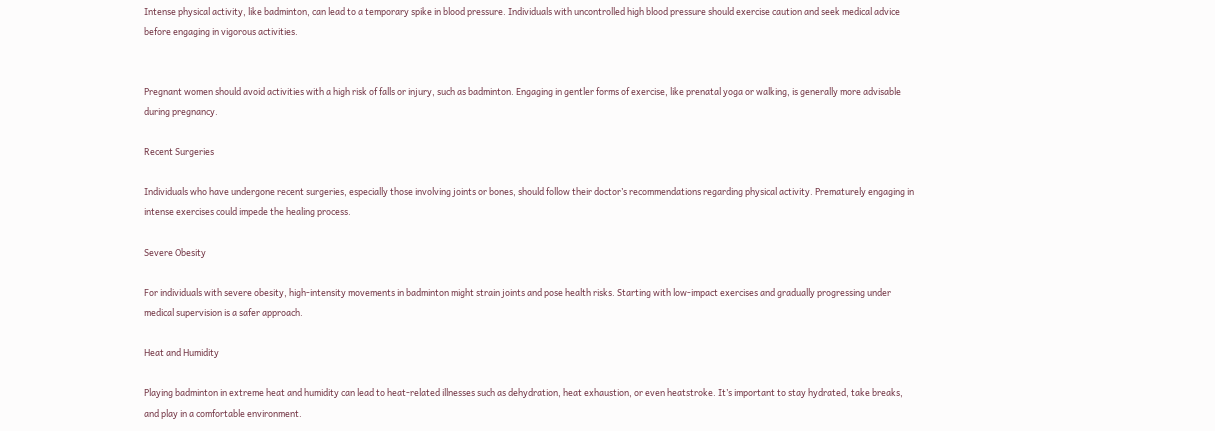Intense physical activity, like badminton, can lead to a temporary spike in blood pressure. Individuals with uncontrolled high blood pressure should exercise caution and seek medical advice before engaging in vigorous activities.


Pregnant women should avoid activities with a high risk of falls or injury, such as badminton. Engaging in gentler forms of exercise, like prenatal yoga or walking, is generally more advisable during pregnancy.

Recent Surgeries

Individuals who have undergone recent surgeries, especially those involving joints or bones, should follow their doctor’s recommendations regarding physical activity. Prematurely engaging in intense exercises could impede the healing process.

Severe Obesity

For individuals with severe obesity, high-intensity movements in badminton might strain joints and pose health risks. Starting with low-impact exercises and gradually progressing under medical supervision is a safer approach.

Heat and Humidity

Playing badminton in extreme heat and humidity can lead to heat-related illnesses such as dehydration, heat exhaustion, or even heatstroke. It’s important to stay hydrated, take breaks, and play in a comfortable environment.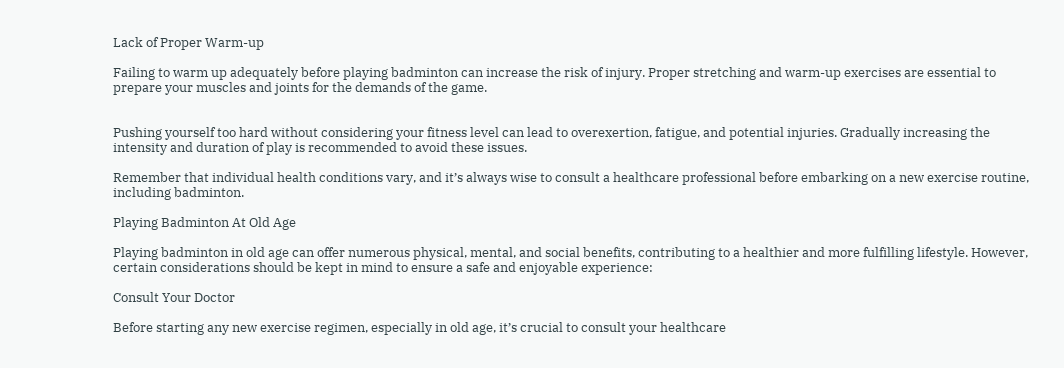Lack of Proper Warm-up

Failing to warm up adequately before playing badminton can increase the risk of injury. Proper stretching and warm-up exercises are essential to prepare your muscles and joints for the demands of the game.


Pushing yourself too hard without considering your fitness level can lead to overexertion, fatigue, and potential injuries. Gradually increasing the intensity and duration of play is recommended to avoid these issues.

Remember that individual health conditions vary, and it’s always wise to consult a healthcare professional before embarking on a new exercise routine, including badminton.

Playing Badminton At Old Age

Playing badminton in old age can offer numerous physical, mental, and social benefits, contributing to a healthier and more fulfilling lifestyle. However, certain considerations should be kept in mind to ensure a safe and enjoyable experience:

Consult Your Doctor

Before starting any new exercise regimen, especially in old age, it’s crucial to consult your healthcare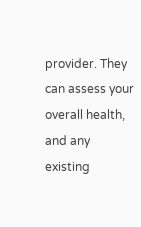provider. They can assess your overall health, and any existing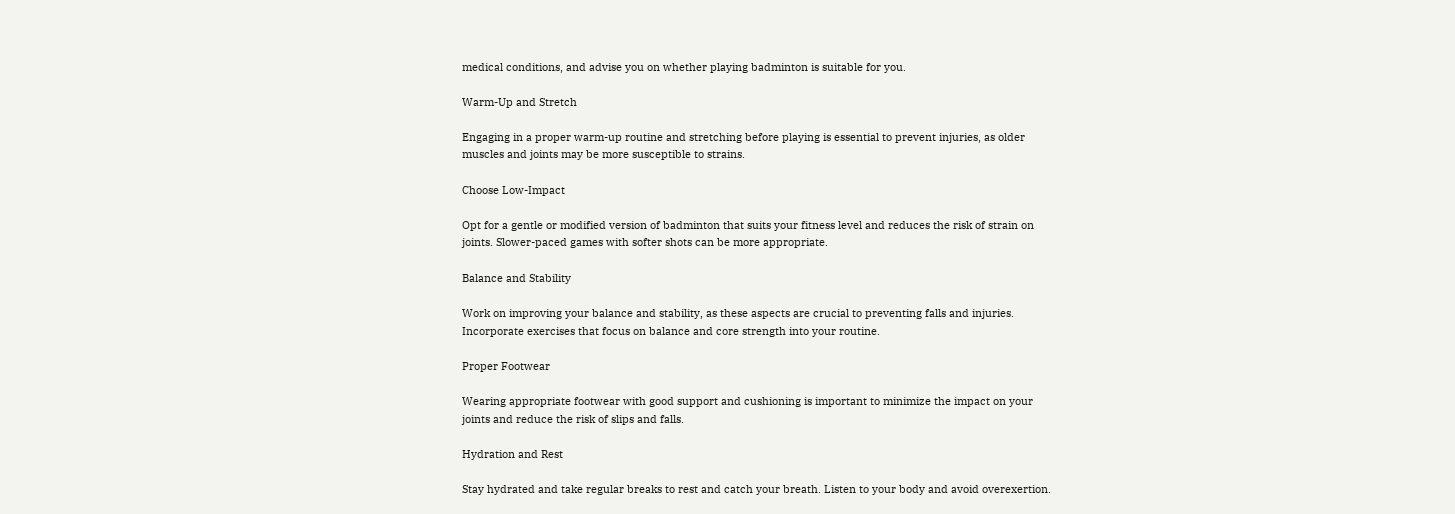medical conditions, and advise you on whether playing badminton is suitable for you.

Warm-Up and Stretch

Engaging in a proper warm-up routine and stretching before playing is essential to prevent injuries, as older muscles and joints may be more susceptible to strains.

Choose Low-Impact

Opt for a gentle or modified version of badminton that suits your fitness level and reduces the risk of strain on joints. Slower-paced games with softer shots can be more appropriate.

Balance and Stability

Work on improving your balance and stability, as these aspects are crucial to preventing falls and injuries. Incorporate exercises that focus on balance and core strength into your routine.

Proper Footwear

Wearing appropriate footwear with good support and cushioning is important to minimize the impact on your joints and reduce the risk of slips and falls.

Hydration and Rest

Stay hydrated and take regular breaks to rest and catch your breath. Listen to your body and avoid overexertion.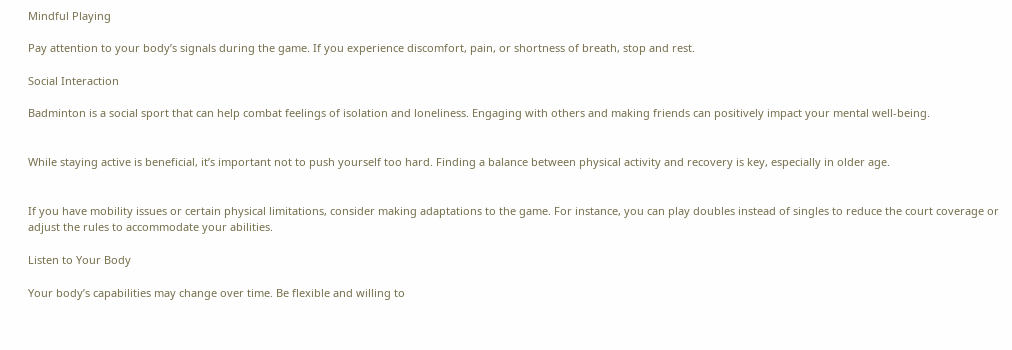Mindful Playing

Pay attention to your body’s signals during the game. If you experience discomfort, pain, or shortness of breath, stop and rest.

Social Interaction

Badminton is a social sport that can help combat feelings of isolation and loneliness. Engaging with others and making friends can positively impact your mental well-being.


While staying active is beneficial, it’s important not to push yourself too hard. Finding a balance between physical activity and recovery is key, especially in older age.


If you have mobility issues or certain physical limitations, consider making adaptations to the game. For instance, you can play doubles instead of singles to reduce the court coverage or adjust the rules to accommodate your abilities.

Listen to Your Body

Your body’s capabilities may change over time. Be flexible and willing to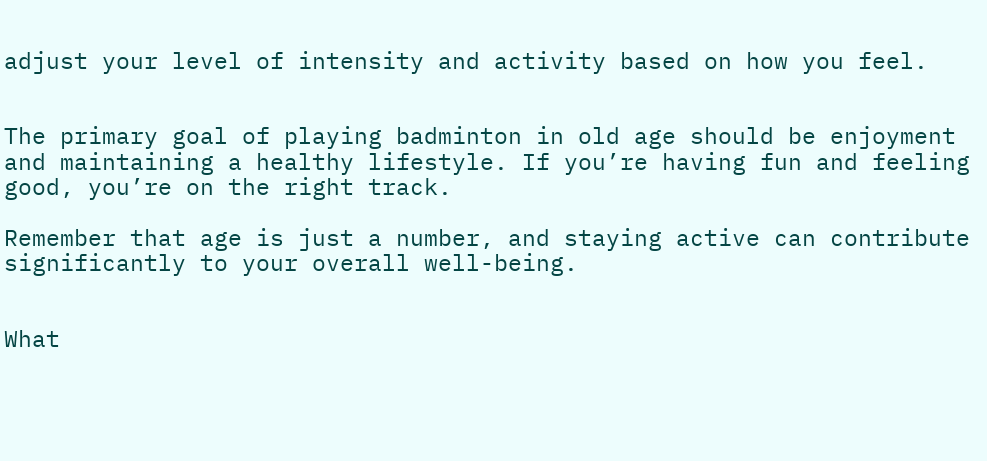adjust your level of intensity and activity based on how you feel.


The primary goal of playing badminton in old age should be enjoyment and maintaining a healthy lifestyle. If you’re having fun and feeling good, you’re on the right track.

Remember that age is just a number, and staying active can contribute significantly to your overall well-being.


What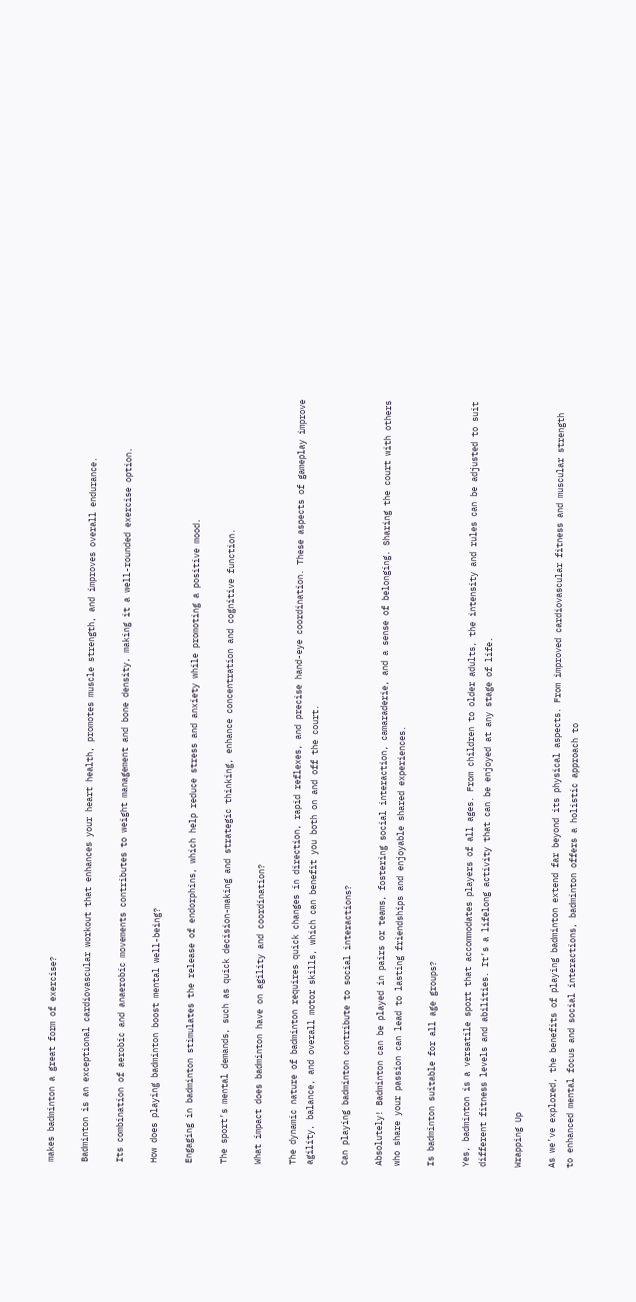makes badminton a great form of exercise?

Badminton is an exceptional cardiovascular workout that enhances your heart health, promotes muscle strength, and improves overall endurance.

Its combination of aerobic and anaerobic movements contributes to weight management and bone density, making it a well-rounded exercise option.

How does playing badminton boost mental well-being?

Engaging in badminton stimulates the release of endorphins, which help reduce stress and anxiety while promoting a positive mood.

The sport’s mental demands, such as quick decision-making and strategic thinking, enhance concentration and cognitive function.

What impact does badminton have on agility and coordination?

The dynamic nature of badminton requires quick changes in direction, rapid reflexes, and precise hand-eye coordination. These aspects of gameplay improve agility, balance, and overall motor skills, which can benefit you both on and off the court.

Can playing badminton contribute to social interactions?

Absolutely! Badminton can be played in pairs or teams, fostering social interaction, camaraderie, and a sense of belonging. Sharing the court with others who share your passion can lead to lasting friendships and enjoyable shared experiences.

Is badminton suitable for all age groups?

Yes, badminton is a versatile sport that accommodates players of all ages. From children to older adults, the intensity and rules can be adjusted to suit different fitness levels and abilities. It’s a lifelong activity that can be enjoyed at any stage of life.

Wrapping Up

As we’ve explored, the benefits of playing badminton extend far beyond its physical aspects. From improved cardiovascular fitness and muscular strength to enhanced mental focus and social interactions, badminton offers a holistic approach to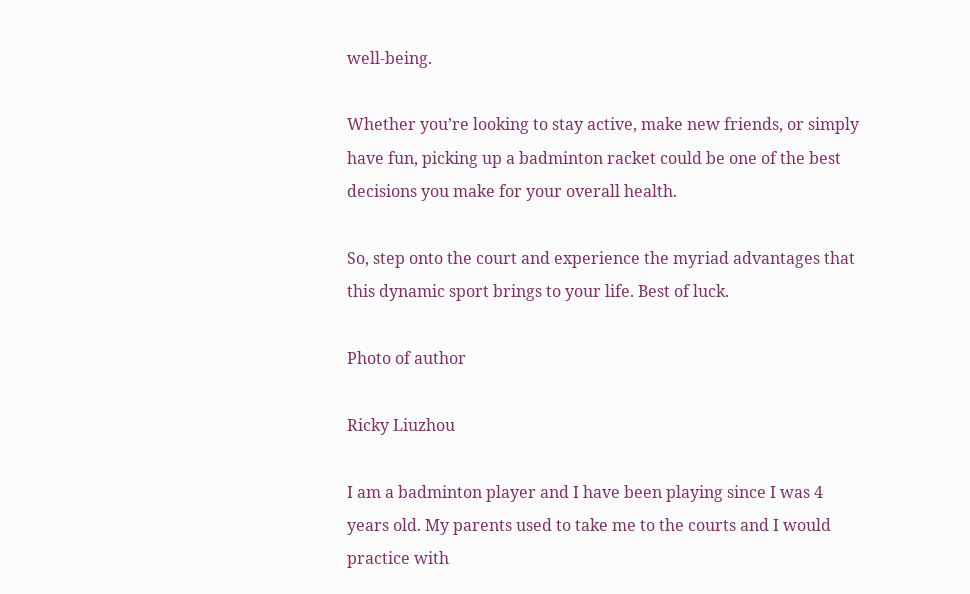well-being.

Whether you’re looking to stay active, make new friends, or simply have fun, picking up a badminton racket could be one of the best decisions you make for your overall health.

So, step onto the court and experience the myriad advantages that this dynamic sport brings to your life. Best of luck.

Photo of author

Ricky Liuzhou

I am a badminton player and I have been playing since I was 4 years old. My parents used to take me to the courts and I would practice with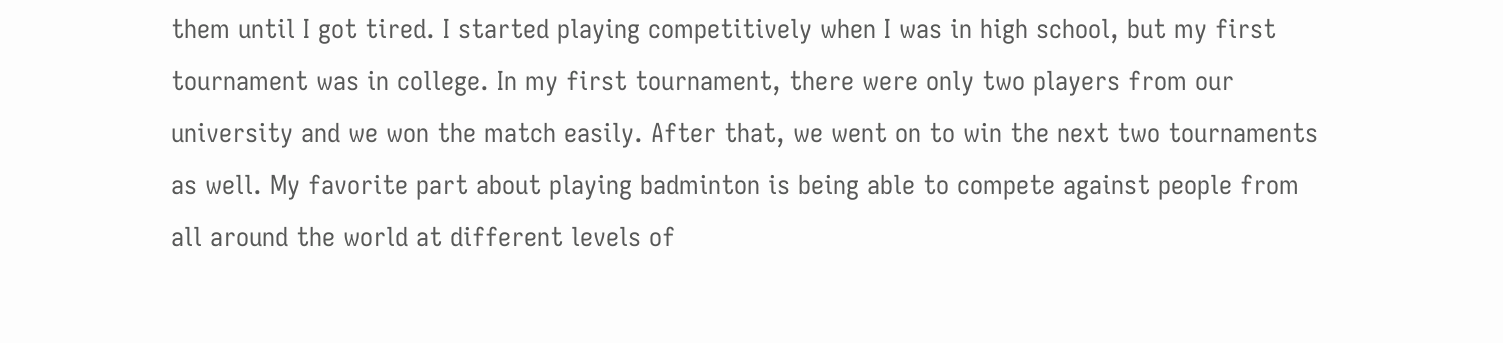them until I got tired. I started playing competitively when I was in high school, but my first tournament was in college. In my first tournament, there were only two players from our university and we won the match easily. After that, we went on to win the next two tournaments as well. My favorite part about playing badminton is being able to compete against people from all around the world at different levels of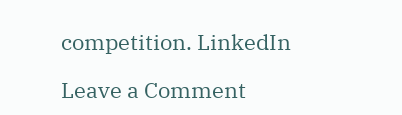competition. LinkedIn

Leave a Comment